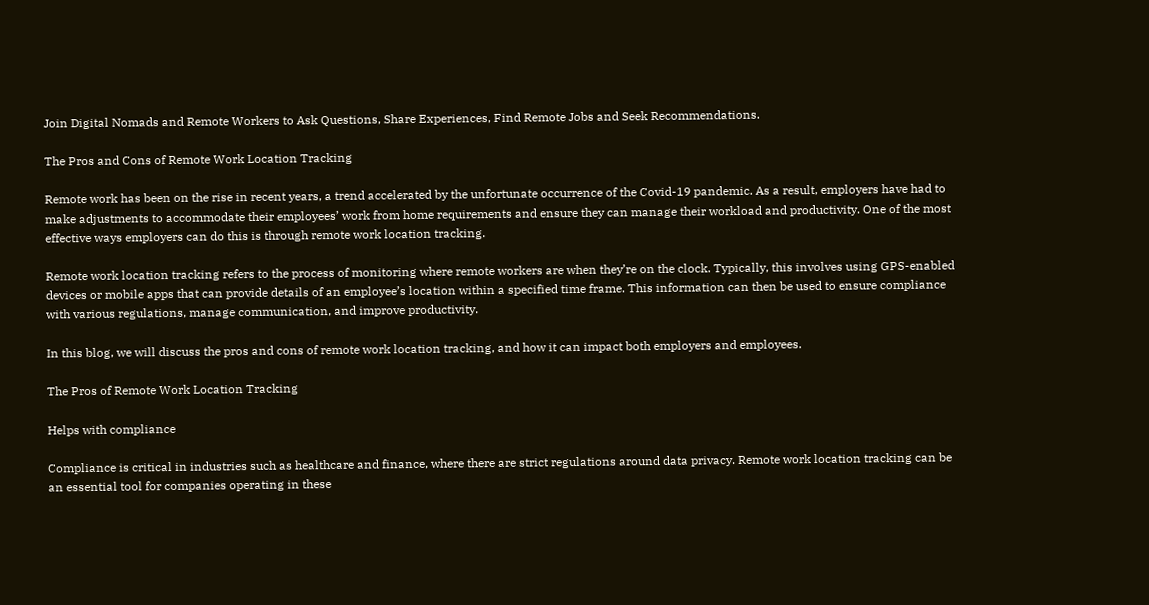Join Digital Nomads and Remote Workers to Ask Questions, Share Experiences, Find Remote Jobs and Seek Recommendations.

The Pros and Cons of Remote Work Location Tracking

Remote work has been on the rise in recent years, a trend accelerated by the unfortunate occurrence of the Covid-19 pandemic. As a result, employers have had to make adjustments to accommodate their employees’ work from home requirements and ensure they can manage their workload and productivity. One of the most effective ways employers can do this is through remote work location tracking.

Remote work location tracking refers to the process of monitoring where remote workers are when they’re on the clock. Typically, this involves using GPS-enabled devices or mobile apps that can provide details of an employee’s location within a specified time frame. This information can then be used to ensure compliance with various regulations, manage communication, and improve productivity.

In this blog, we will discuss the pros and cons of remote work location tracking, and how it can impact both employers and employees.

The Pros of Remote Work Location Tracking

Helps with compliance

Compliance is critical in industries such as healthcare and finance, where there are strict regulations around data privacy. Remote work location tracking can be an essential tool for companies operating in these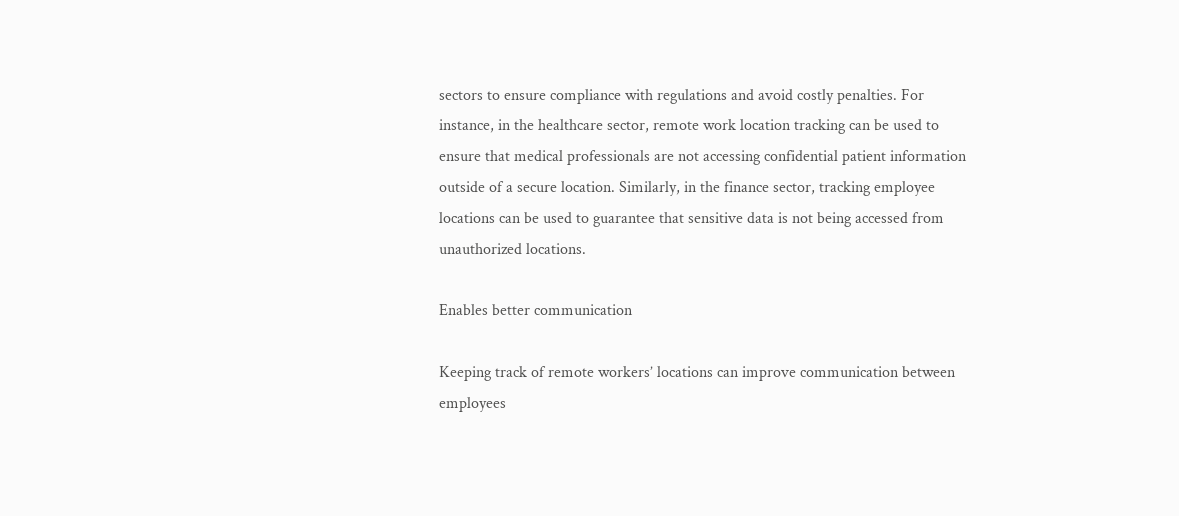sectors to ensure compliance with regulations and avoid costly penalties. For instance, in the healthcare sector, remote work location tracking can be used to ensure that medical professionals are not accessing confidential patient information outside of a secure location. Similarly, in the finance sector, tracking employee locations can be used to guarantee that sensitive data is not being accessed from unauthorized locations.

Enables better communication

Keeping track of remote workers’ locations can improve communication between employees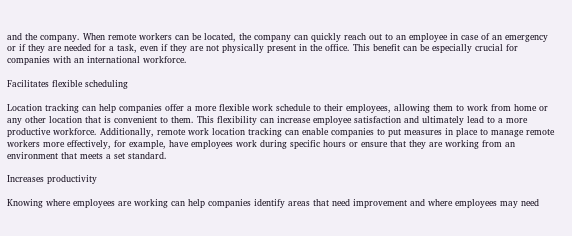and the company. When remote workers can be located, the company can quickly reach out to an employee in case of an emergency or if they are needed for a task, even if they are not physically present in the office. This benefit can be especially crucial for companies with an international workforce.

Facilitates flexible scheduling

Location tracking can help companies offer a more flexible work schedule to their employees, allowing them to work from home or any other location that is convenient to them. This flexibility can increase employee satisfaction and ultimately lead to a more productive workforce. Additionally, remote work location tracking can enable companies to put measures in place to manage remote workers more effectively, for example, have employees work during specific hours or ensure that they are working from an environment that meets a set standard.

Increases productivity

Knowing where employees are working can help companies identify areas that need improvement and where employees may need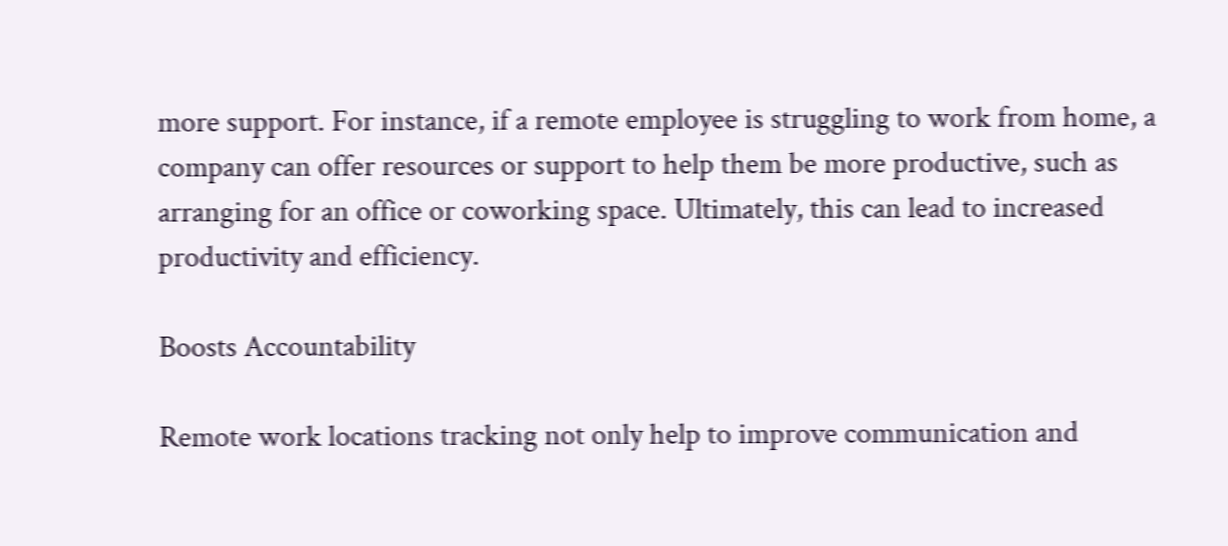more support. For instance, if a remote employee is struggling to work from home, a company can offer resources or support to help them be more productive, such as arranging for an office or coworking space. Ultimately, this can lead to increased productivity and efficiency.

Boosts Accountability

Remote work locations tracking not only help to improve communication and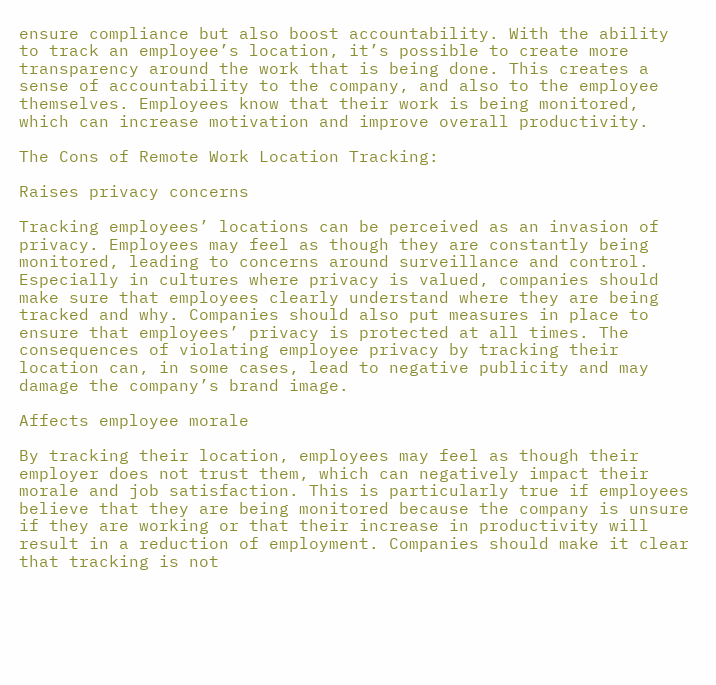ensure compliance but also boost accountability. With the ability to track an employee’s location, it’s possible to create more transparency around the work that is being done. This creates a sense of accountability to the company, and also to the employee themselves. Employees know that their work is being monitored, which can increase motivation and improve overall productivity.

The Cons of Remote Work Location Tracking:

Raises privacy concerns

Tracking employees’ locations can be perceived as an invasion of privacy. Employees may feel as though they are constantly being monitored, leading to concerns around surveillance and control. Especially in cultures where privacy is valued, companies should make sure that employees clearly understand where they are being tracked and why. Companies should also put measures in place to ensure that employees’ privacy is protected at all times. The consequences of violating employee privacy by tracking their location can, in some cases, lead to negative publicity and may damage the company’s brand image.

Affects employee morale

By tracking their location, employees may feel as though their employer does not trust them, which can negatively impact their morale and job satisfaction. This is particularly true if employees believe that they are being monitored because the company is unsure if they are working or that their increase in productivity will result in a reduction of employment. Companies should make it clear that tracking is not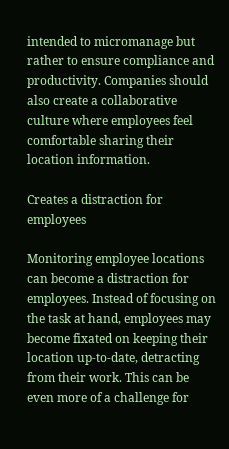intended to micromanage but rather to ensure compliance and productivity. Companies should also create a collaborative culture where employees feel comfortable sharing their location information.

Creates a distraction for employees

Monitoring employee locations can become a distraction for employees. Instead of focusing on the task at hand, employees may become fixated on keeping their location up-to-date, detracting from their work. This can be even more of a challenge for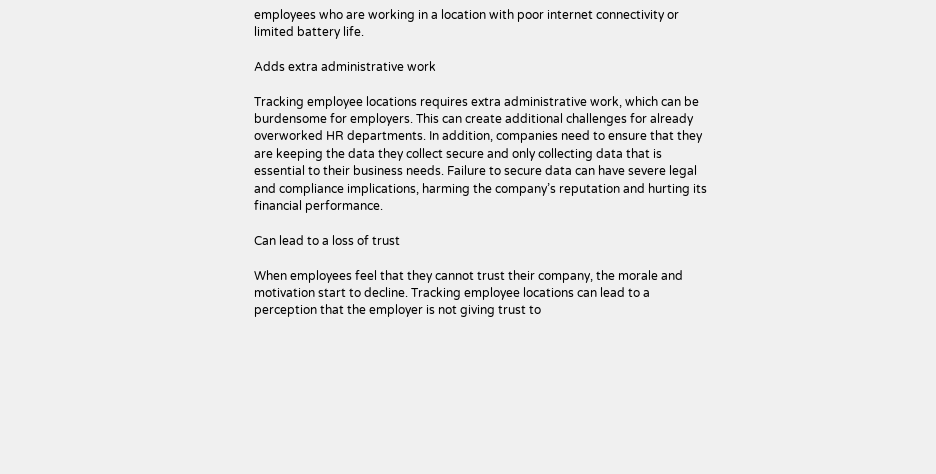employees who are working in a location with poor internet connectivity or limited battery life.

Adds extra administrative work

Tracking employee locations requires extra administrative work, which can be burdensome for employers. This can create additional challenges for already overworked HR departments. In addition, companies need to ensure that they are keeping the data they collect secure and only collecting data that is essential to their business needs. Failure to secure data can have severe legal and compliance implications, harming the company’s reputation and hurting its financial performance.

Can lead to a loss of trust

When employees feel that they cannot trust their company, the morale and motivation start to decline. Tracking employee locations can lead to a perception that the employer is not giving trust to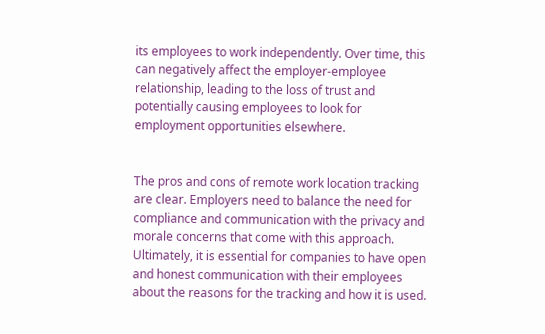its employees to work independently. Over time, this can negatively affect the employer-employee relationship, leading to the loss of trust and potentially causing employees to look for employment opportunities elsewhere.


The pros and cons of remote work location tracking are clear. Employers need to balance the need for compliance and communication with the privacy and morale concerns that come with this approach. Ultimately, it is essential for companies to have open and honest communication with their employees about the reasons for the tracking and how it is used.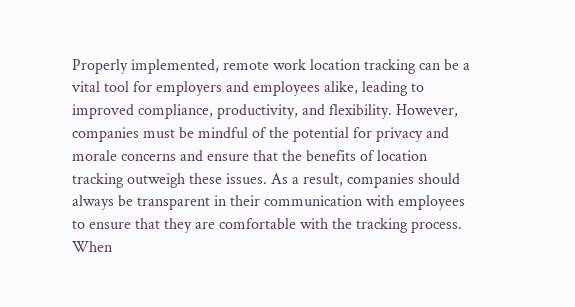Properly implemented, remote work location tracking can be a vital tool for employers and employees alike, leading to improved compliance, productivity, and flexibility. However, companies must be mindful of the potential for privacy and morale concerns and ensure that the benefits of location tracking outweigh these issues. As a result, companies should always be transparent in their communication with employees to ensure that they are comfortable with the tracking process. When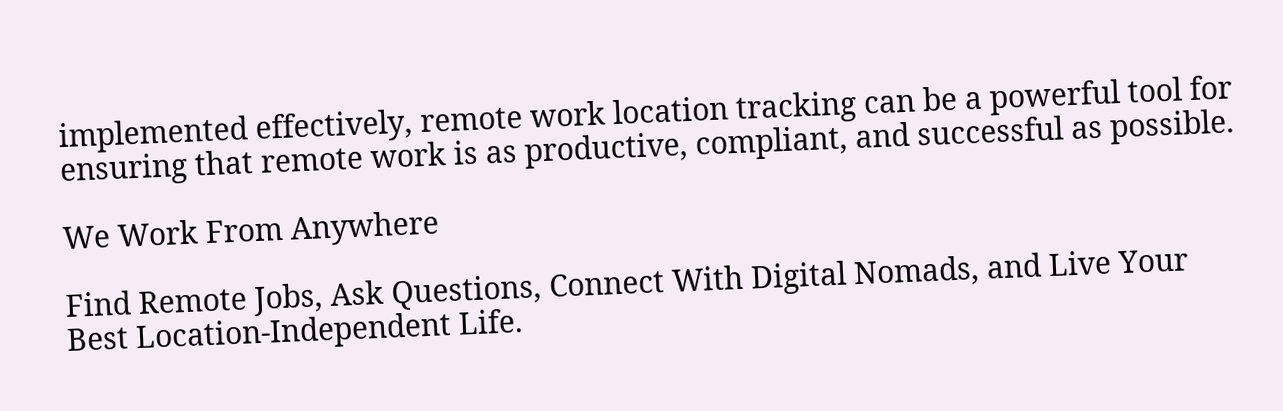implemented effectively, remote work location tracking can be a powerful tool for ensuring that remote work is as productive, compliant, and successful as possible.

We Work From Anywhere

Find Remote Jobs, Ask Questions, Connect With Digital Nomads, and Live Your Best Location-Independent Life.